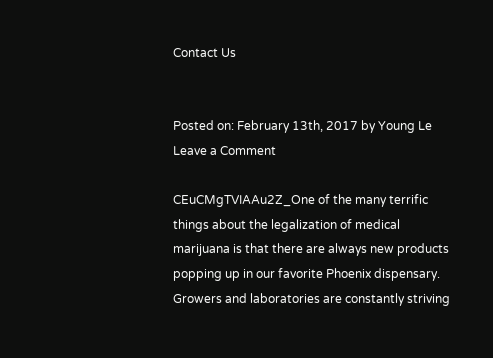Contact Us


Posted on: February 13th, 2017 by Young Le
Leave a Comment

CEuCMgTVIAAu2Z_One of the many terrific things about the legalization of medical marijuana is that there are always new products popping up in our favorite Phoenix dispensary. Growers and laboratories are constantly striving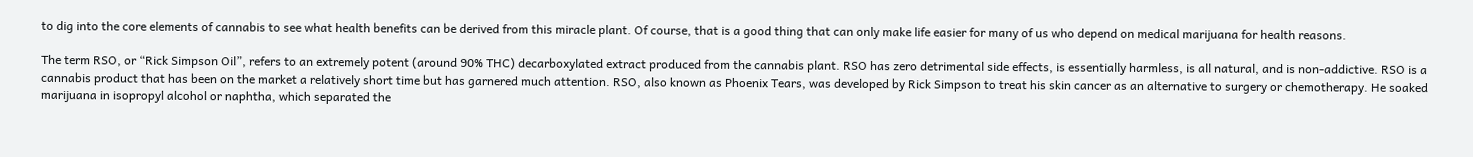to dig into the core elements of cannabis to see what health benefits can be derived from this miracle plant. Of course, that is a good thing that can only make life easier for many of us who depend on medical marijuana for health reasons.

The term RSO, or “Rick Simpson Oil”, refers to an extremely potent (around 90% THC) decarboxylated extract produced from the cannabis plant. RSO has zero detrimental side effects, is essentially harmless, is all natural, and is non-addictive. RSO is a cannabis product that has been on the market a relatively short time but has garnered much attention. RSO, also known as Phoenix Tears, was developed by Rick Simpson to treat his skin cancer as an alternative to surgery or chemotherapy. He soaked marijuana in isopropyl alcohol or naphtha, which separated the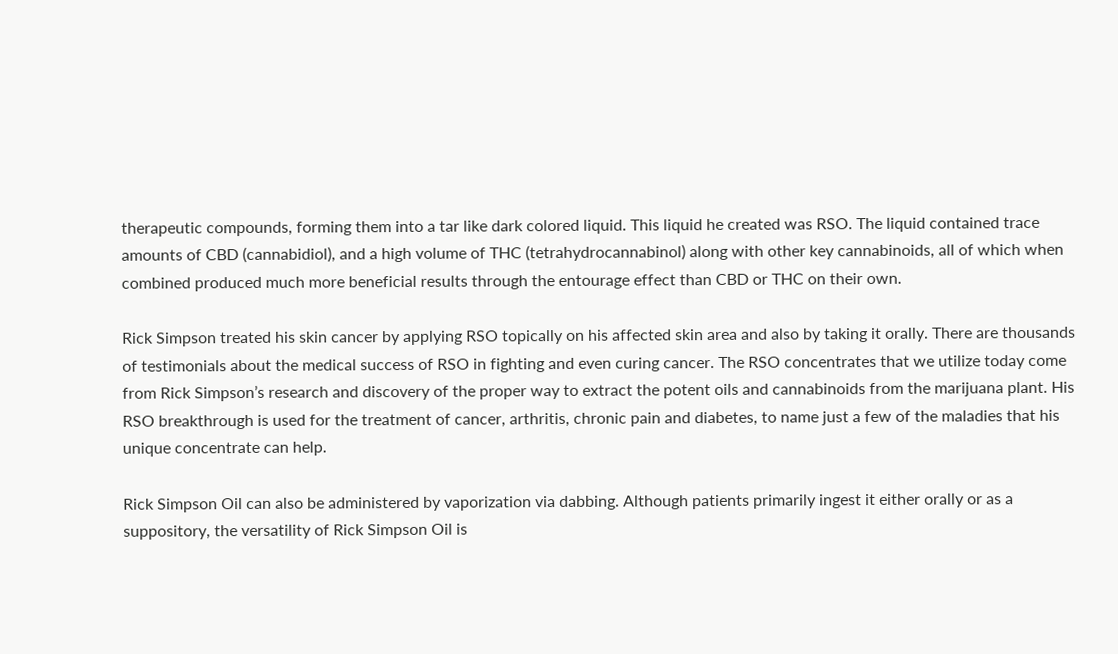therapeutic compounds, forming them into a tar like dark colored liquid. This liquid he created was RSO. The liquid contained trace amounts of CBD (cannabidiol), and a high volume of THC (tetrahydrocannabinol) along with other key cannabinoids, all of which when combined produced much more beneficial results through the entourage effect than CBD or THC on their own.

Rick Simpson treated his skin cancer by applying RSO topically on his affected skin area and also by taking it orally. There are thousands of testimonials about the medical success of RSO in fighting and even curing cancer. The RSO concentrates that we utilize today come from Rick Simpson’s research and discovery of the proper way to extract the potent oils and cannabinoids from the marijuana plant. His RSO breakthrough is used for the treatment of cancer, arthritis, chronic pain and diabetes, to name just a few of the maladies that his unique concentrate can help.

Rick Simpson Oil can also be administered by vaporization via dabbing. Although patients primarily ingest it either orally or as a suppository, the versatility of Rick Simpson Oil is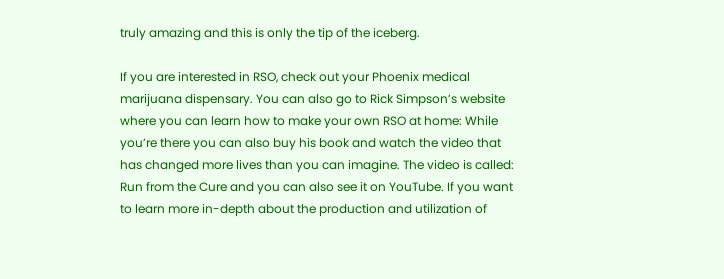truly amazing and this is only the tip of the iceberg.

If you are interested in RSO, check out your Phoenix medical marijuana dispensary. You can also go to Rick Simpson’s website where you can learn how to make your own RSO at home: While you’re there you can also buy his book and watch the video that has changed more lives than you can imagine. The video is called: Run from the Cure and you can also see it on YouTube. If you want to learn more in-depth about the production and utilization of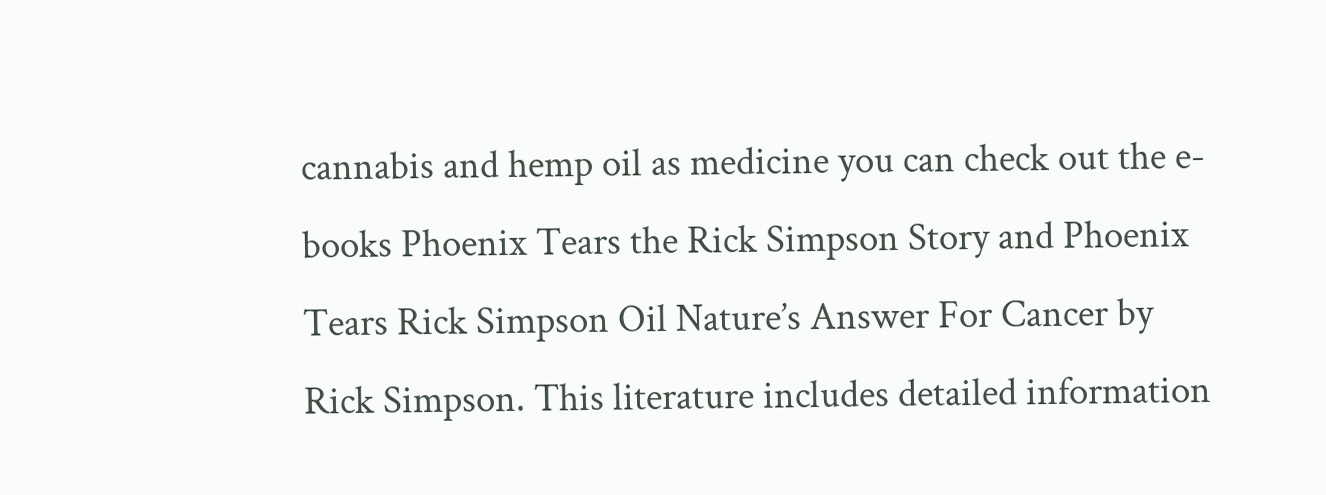cannabis and hemp oil as medicine you can check out the e-books Phoenix Tears the Rick Simpson Story and Phoenix Tears Rick Simpson Oil Nature’s Answer For Cancer by Rick Simpson. This literature includes detailed information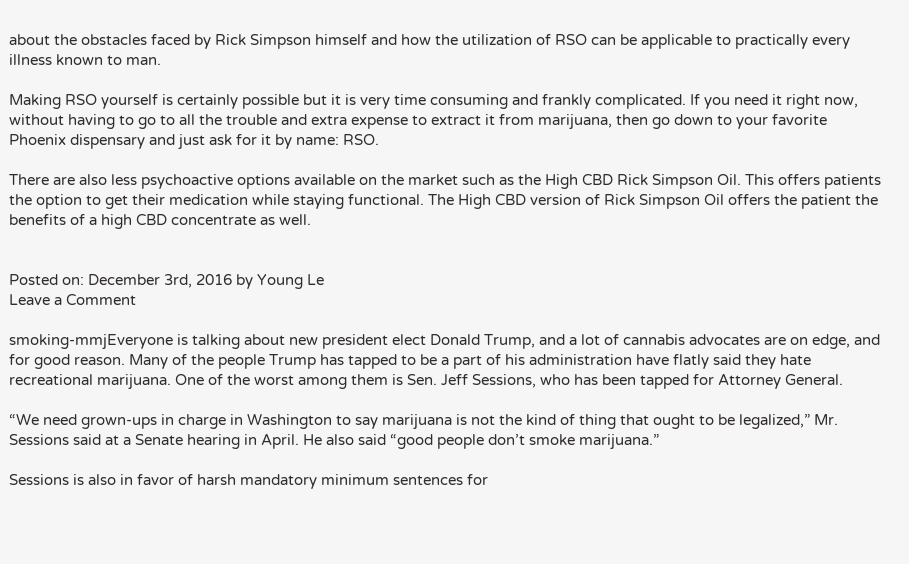about the obstacles faced by Rick Simpson himself and how the utilization of RSO can be applicable to practically every illness known to man.

Making RSO yourself is certainly possible but it is very time consuming and frankly complicated. If you need it right now, without having to go to all the trouble and extra expense to extract it from marijuana, then go down to your favorite Phoenix dispensary and just ask for it by name: RSO.

There are also less psychoactive options available on the market such as the High CBD Rick Simpson Oil. This offers patients the option to get their medication while staying functional. The High CBD version of Rick Simpson Oil offers the patient the benefits of a high CBD concentrate as well.


Posted on: December 3rd, 2016 by Young Le
Leave a Comment

smoking-mmjEveryone is talking about new president elect Donald Trump, and a lot of cannabis advocates are on edge, and for good reason. Many of the people Trump has tapped to be a part of his administration have flatly said they hate recreational marijuana. One of the worst among them is Sen. Jeff Sessions, who has been tapped for Attorney General.

“We need grown-ups in charge in Washington to say marijuana is not the kind of thing that ought to be legalized,” Mr. Sessions said at a Senate hearing in April. He also said “good people don’t smoke marijuana.”

Sessions is also in favor of harsh mandatory minimum sentences for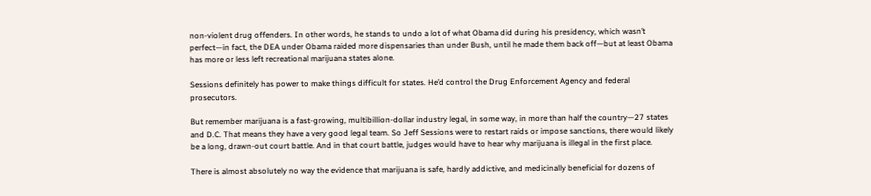non-violent drug offenders. In other words, he stands to undo a lot of what Obama did during his presidency, which wasn’t perfect—in fact, the DEA under Obama raided more dispensaries than under Bush, until he made them back off—but at least Obama has more or less left recreational marijuana states alone.

Sessions definitely has power to make things difficult for states. He’d control the Drug Enforcement Agency and federal prosecutors.

But remember marijuana is a fast-growing, multibillion-dollar industry legal, in some way, in more than half the country—27 states and D.C. That means they have a very good legal team. So Jeff Sessions were to restart raids or impose sanctions, there would likely be a long, drawn-out court battle. And in that court battle, judges would have to hear why marijuana is illegal in the first place.

There is almost absolutely no way the evidence that marijuana is safe, hardly addictive, and medicinally beneficial for dozens of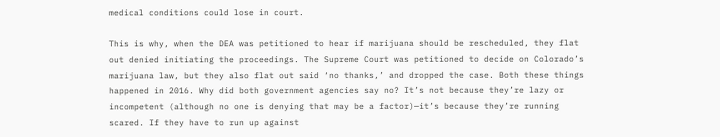medical conditions could lose in court.

This is why, when the DEA was petitioned to hear if marijuana should be rescheduled, they flat out denied initiating the proceedings. The Supreme Court was petitioned to decide on Colorado’s marijuana law, but they also flat out said ‘no thanks,’ and dropped the case. Both these things happened in 2016. Why did both government agencies say no? It’s not because they’re lazy or incompetent (although no one is denying that may be a factor)—it’s because they’re running scared. If they have to run up against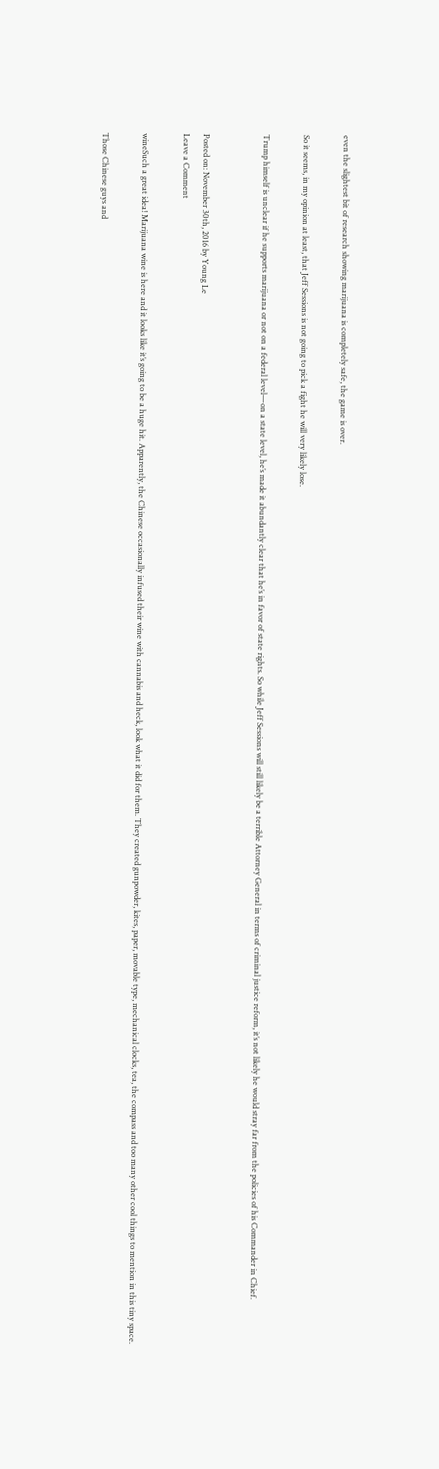even the slightest bit of research showing marijuana is completely safe, the game is over.

So it seems, in my opinion at least, that Jeff Sessions is not going to pick a fight he will very likely lose.

Trump himself is unclear if he supports marijuana or not on a federal level—on a state level, he’s made it abundantly clear that he’s in favor of state rights. So while Jeff Sessions will still likely be a terrible Attorney General in terms of criminal justice reform, it’s not likely he would stray far from the policies of his Commander in Chief.


Posted on: November 30th, 2016 by Young Le
Leave a Comment

wineSuch a great idea! Marijuana wine is here and it looks like it’s going to be a huge hit. Apparently, the Chinese occasionally infused their wine with cannabis and heck, look what it did for them. They created gunpowder, kites, paper, movable type, mechanical clocks, tea, the compass and too many other cool things to mention in this tiny space.

Those Chinese guys and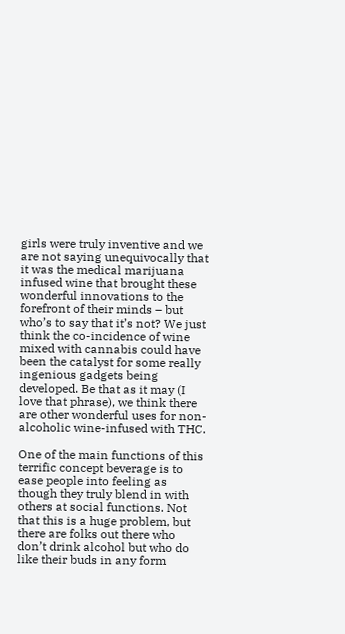girls were truly inventive and we are not saying unequivocally that it was the medical marijuana infused wine that brought these wonderful innovations to the forefront of their minds – but who’s to say that it’s not? We just think the co-incidence of wine mixed with cannabis could have been the catalyst for some really ingenious gadgets being developed. Be that as it may (I love that phrase), we think there are other wonderful uses for non-alcoholic wine-infused with THC.

One of the main functions of this terrific concept beverage is to ease people into feeling as though they truly blend in with others at social functions. Not that this is a huge problem, but there are folks out there who don’t drink alcohol but who do like their buds in any form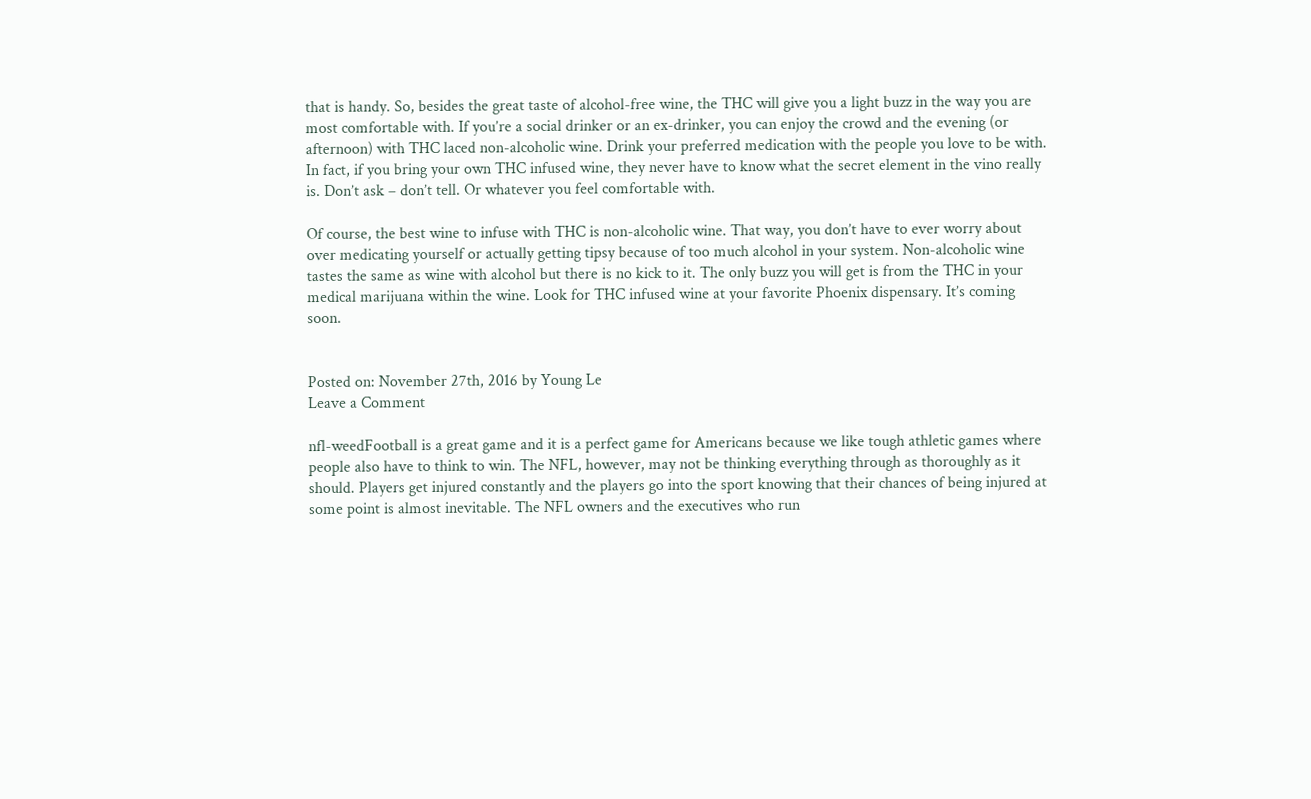that is handy. So, besides the great taste of alcohol-free wine, the THC will give you a light buzz in the way you are most comfortable with. If you’re a social drinker or an ex-drinker, you can enjoy the crowd and the evening (or afternoon) with THC laced non-alcoholic wine. Drink your preferred medication with the people you love to be with. In fact, if you bring your own THC infused wine, they never have to know what the secret element in the vino really is. Don’t ask – don’t tell. Or whatever you feel comfortable with.

Of course, the best wine to infuse with THC is non-alcoholic wine. That way, you don’t have to ever worry about over medicating yourself or actually getting tipsy because of too much alcohol in your system. Non-alcoholic wine tastes the same as wine with alcohol but there is no kick to it. The only buzz you will get is from the THC in your medical marijuana within the wine. Look for THC infused wine at your favorite Phoenix dispensary. It’s coming soon.


Posted on: November 27th, 2016 by Young Le
Leave a Comment

nfl-weedFootball is a great game and it is a perfect game for Americans because we like tough athletic games where people also have to think to win. The NFL, however, may not be thinking everything through as thoroughly as it should. Players get injured constantly and the players go into the sport knowing that their chances of being injured at some point is almost inevitable. The NFL owners and the executives who run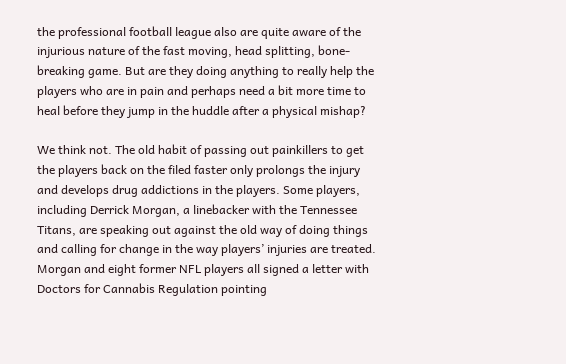the professional football league also are quite aware of the injurious nature of the fast moving, head splitting, bone-breaking game. But are they doing anything to really help the players who are in pain and perhaps need a bit more time to heal before they jump in the huddle after a physical mishap?

We think not. The old habit of passing out painkillers to get the players back on the filed faster only prolongs the injury and develops drug addictions in the players. Some players, including Derrick Morgan, a linebacker with the Tennessee Titans, are speaking out against the old way of doing things and calling for change in the way players’ injuries are treated. Morgan and eight former NFL players all signed a letter with Doctors for Cannabis Regulation pointing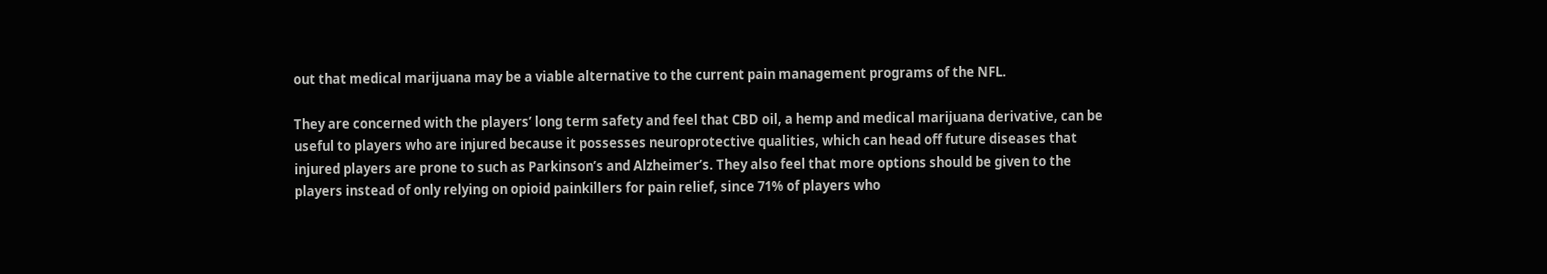out that medical marijuana may be a viable alternative to the current pain management programs of the NFL.

They are concerned with the players’ long term safety and feel that CBD oil, a hemp and medical marijuana derivative, can be useful to players who are injured because it possesses neuroprotective qualities, which can head off future diseases that injured players are prone to such as Parkinson’s and Alzheimer’s. They also feel that more options should be given to the players instead of only relying on opioid painkillers for pain relief, since 71% of players who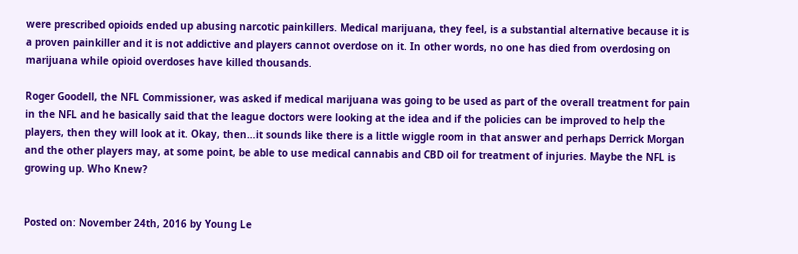were prescribed opioids ended up abusing narcotic painkillers. Medical marijuana, they feel, is a substantial alternative because it is a proven painkiller and it is not addictive and players cannot overdose on it. In other words, no one has died from overdosing on marijuana while opioid overdoses have killed thousands.

Roger Goodell, the NFL Commissioner, was asked if medical marijuana was going to be used as part of the overall treatment for pain in the NFL and he basically said that the league doctors were looking at the idea and if the policies can be improved to help the players, then they will look at it. Okay, then…it sounds like there is a little wiggle room in that answer and perhaps Derrick Morgan and the other players may, at some point, be able to use medical cannabis and CBD oil for treatment of injuries. Maybe the NFL is growing up. Who Knew?


Posted on: November 24th, 2016 by Young Le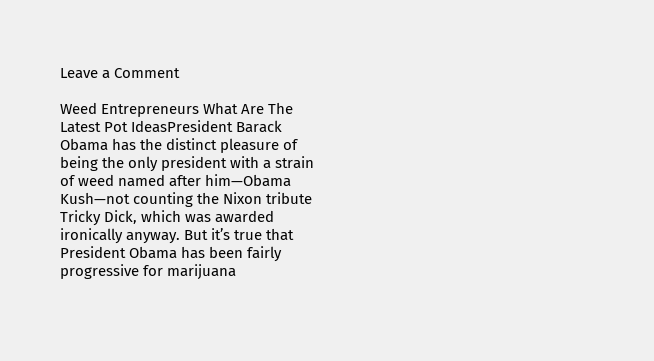Leave a Comment

Weed Entrepreneurs What Are The Latest Pot IdeasPresident Barack Obama has the distinct pleasure of being the only president with a strain of weed named after him—Obama Kush—not counting the Nixon tribute Tricky Dick, which was awarded ironically anyway. But it’s true that President Obama has been fairly progressive for marijuana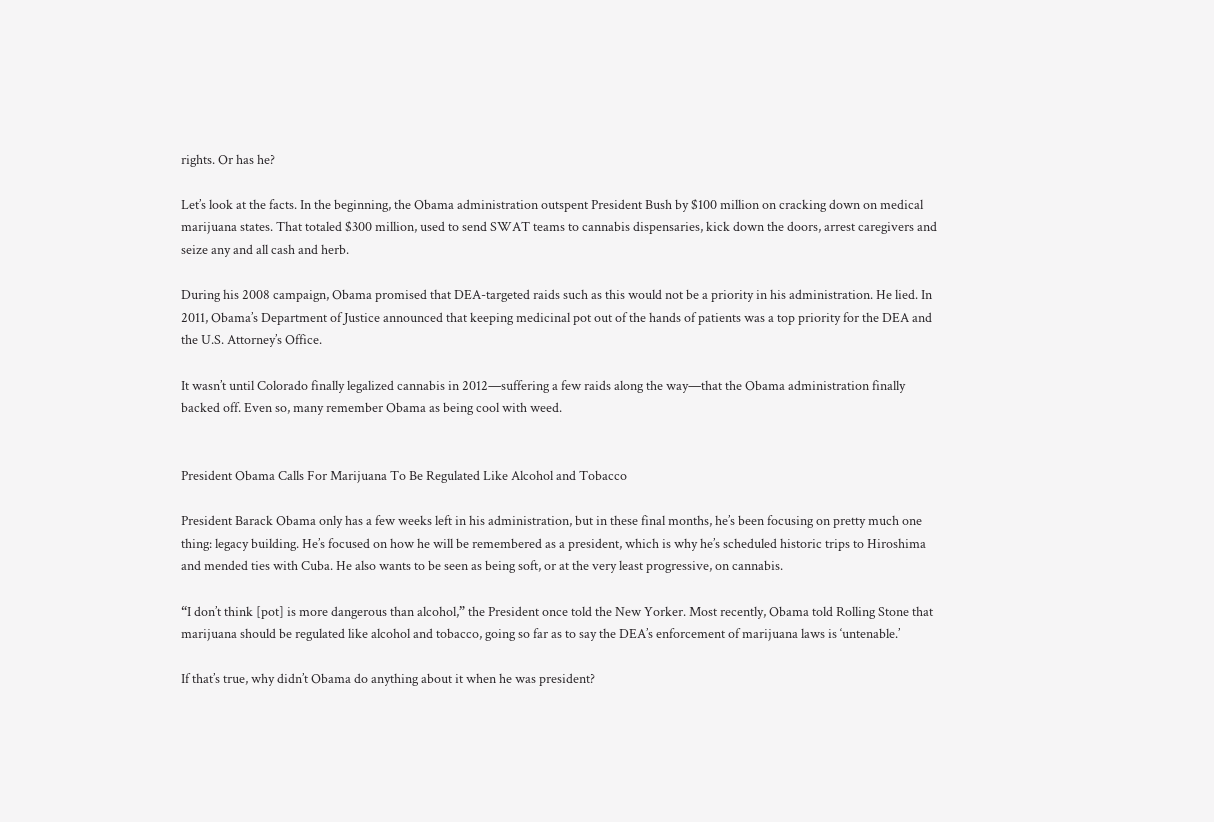rights. Or has he?

Let’s look at the facts. In the beginning, the Obama administration outspent President Bush by $100 million on cracking down on medical marijuana states. That totaled $300 million, used to send SWAT teams to cannabis dispensaries, kick down the doors, arrest caregivers and seize any and all cash and herb.

During his 2008 campaign, Obama promised that DEA-targeted raids such as this would not be a priority in his administration. He lied. In 2011, Obama’s Department of Justice announced that keeping medicinal pot out of the hands of patients was a top priority for the DEA and the U.S. Attorney’s Office.

It wasn’t until Colorado finally legalized cannabis in 2012—suffering a few raids along the way—that the Obama administration finally backed off. Even so, many remember Obama as being cool with weed.


President Obama Calls For Marijuana To Be Regulated Like Alcohol and Tobacco

President Barack Obama only has a few weeks left in his administration, but in these final months, he’s been focusing on pretty much one thing: legacy building. He’s focused on how he will be remembered as a president, which is why he’s scheduled historic trips to Hiroshima and mended ties with Cuba. He also wants to be seen as being soft, or at the very least progressive, on cannabis.

“I don’t think [pot] is more dangerous than alcohol,” the President once told the New Yorker. Most recently, Obama told Rolling Stone that marijuana should be regulated like alcohol and tobacco, going so far as to say the DEA’s enforcement of marijuana laws is ‘untenable.’

If that’s true, why didn’t Obama do anything about it when he was president?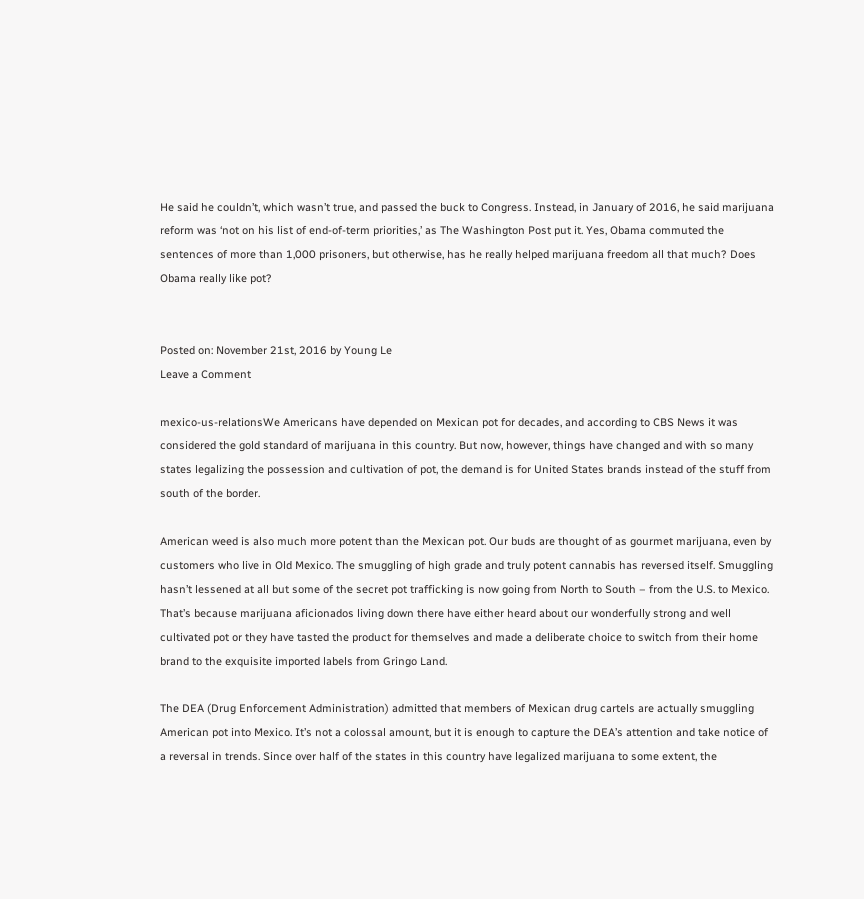He said he couldn’t, which wasn’t true, and passed the buck to Congress. Instead, in January of 2016, he said marijuana reform was ‘not on his list of end-of-term priorities,’ as The Washington Post put it. Yes, Obama commuted the sentences of more than 1,000 prisoners, but otherwise, has he really helped marijuana freedom all that much? Does Obama really like pot?


Posted on: November 21st, 2016 by Young Le
Leave a Comment

mexico-us-relationsWe Americans have depended on Mexican pot for decades, and according to CBS News it was considered the gold standard of marijuana in this country. But now, however, things have changed and with so many states legalizing the possession and cultivation of pot, the demand is for United States brands instead of the stuff from south of the border.

American weed is also much more potent than the Mexican pot. Our buds are thought of as gourmet marijuana, even by customers who live in Old Mexico. The smuggling of high grade and truly potent cannabis has reversed itself. Smuggling hasn’t lessened at all but some of the secret pot trafficking is now going from North to South – from the U.S. to Mexico. That’s because marijuana aficionados living down there have either heard about our wonderfully strong and well cultivated pot or they have tasted the product for themselves and made a deliberate choice to switch from their home brand to the exquisite imported labels from Gringo Land.

The DEA (Drug Enforcement Administration) admitted that members of Mexican drug cartels are actually smuggling American pot into Mexico. It’s not a colossal amount, but it is enough to capture the DEA’s attention and take notice of a reversal in trends. Since over half of the states in this country have legalized marijuana to some extent, the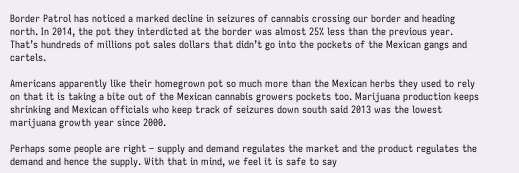Border Patrol has noticed a marked decline in seizures of cannabis crossing our border and heading north. In 2014, the pot they interdicted at the border was almost 25% less than the previous year. That’s hundreds of millions pot sales dollars that didn’t go into the pockets of the Mexican gangs and cartels.

Americans apparently like their homegrown pot so much more than the Mexican herbs they used to rely on that it is taking a bite out of the Mexican cannabis growers pockets too. Marijuana production keeps shrinking and Mexican officials who keep track of seizures down south said 2013 was the lowest marijuana growth year since 2000.

Perhaps some people are right – supply and demand regulates the market and the product regulates the demand and hence the supply. With that in mind, we feel it is safe to say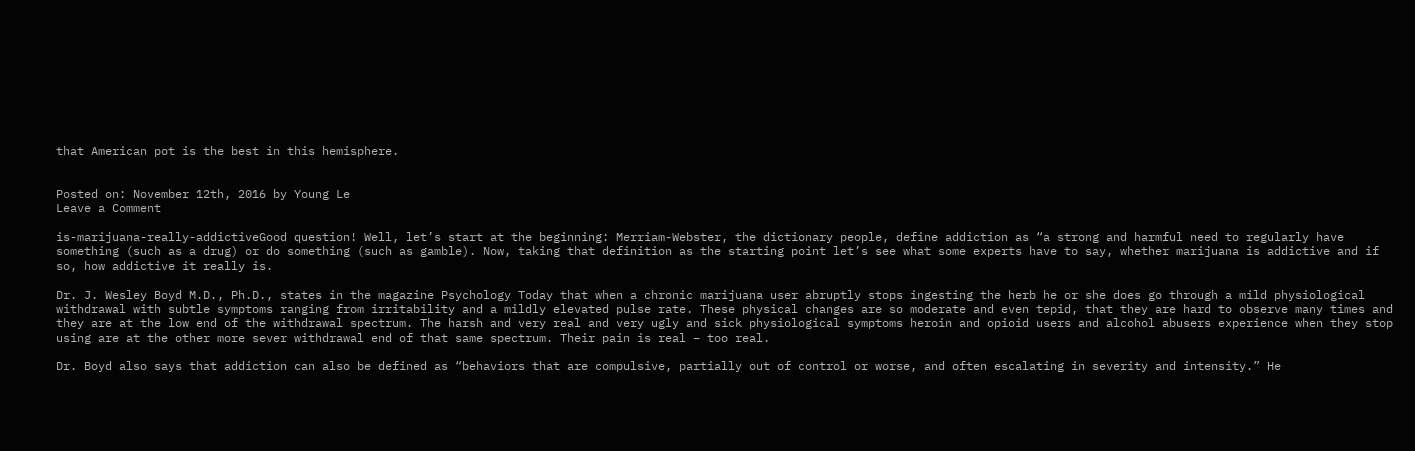that American pot is the best in this hemisphere.


Posted on: November 12th, 2016 by Young Le
Leave a Comment

is-marijuana-really-addictiveGood question! Well, let’s start at the beginning: Merriam-Webster, the dictionary people, define addiction as “a strong and harmful need to regularly have something (such as a drug) or do something (such as gamble). Now, taking that definition as the starting point let’s see what some experts have to say, whether marijuana is addictive and if so, how addictive it really is.

Dr. J. Wesley Boyd M.D., Ph.D., states in the magazine Psychology Today that when a chronic marijuana user abruptly stops ingesting the herb he or she does go through a mild physiological withdrawal with subtle symptoms ranging from irritability and a mildly elevated pulse rate. These physical changes are so moderate and even tepid, that they are hard to observe many times and they are at the low end of the withdrawal spectrum. The harsh and very real and very ugly and sick physiological symptoms heroin and opioid users and alcohol abusers experience when they stop using are at the other more sever withdrawal end of that same spectrum. Their pain is real – too real.

Dr. Boyd also says that addiction can also be defined as “behaviors that are compulsive, partially out of control or worse, and often escalating in severity and intensity.” He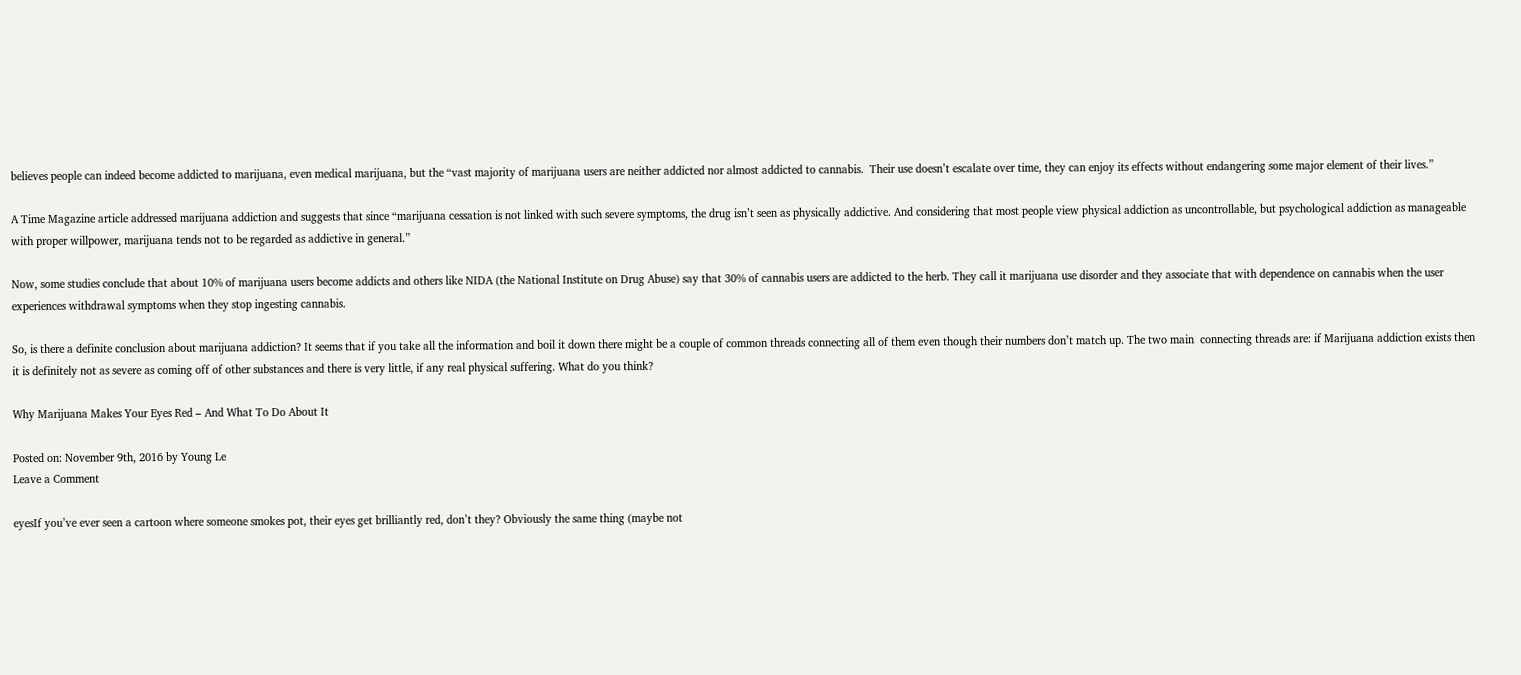believes people can indeed become addicted to marijuana, even medical marijuana, but the “vast majority of marijuana users are neither addicted nor almost addicted to cannabis.  Their use doesn’t escalate over time, they can enjoy its effects without endangering some major element of their lives.”

A Time Magazine article addressed marijuana addiction and suggests that since “marijuana cessation is not linked with such severe symptoms, the drug isn’t seen as physically addictive. And considering that most people view physical addiction as uncontrollable, but psychological addiction as manageable with proper willpower, marijuana tends not to be regarded as addictive in general.”

Now, some studies conclude that about 10% of marijuana users become addicts and others like NIDA (the National Institute on Drug Abuse) say that 30% of cannabis users are addicted to the herb. They call it marijuana use disorder and they associate that with dependence on cannabis when the user experiences withdrawal symptoms when they stop ingesting cannabis.

So, is there a definite conclusion about marijuana addiction? It seems that if you take all the information and boil it down there might be a couple of common threads connecting all of them even though their numbers don’t match up. The two main  connecting threads are: if Marijuana addiction exists then it is definitely not as severe as coming off of other substances and there is very little, if any real physical suffering. What do you think?

Why Marijuana Makes Your Eyes Red – And What To Do About It

Posted on: November 9th, 2016 by Young Le
Leave a Comment

eyesIf you’ve ever seen a cartoon where someone smokes pot, their eyes get brilliantly red, don’t they? Obviously the same thing (maybe not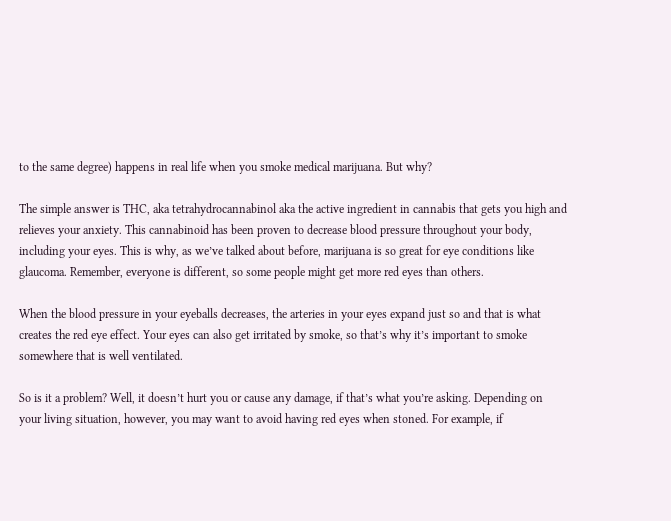to the same degree) happens in real life when you smoke medical marijuana. But why?

The simple answer is THC, aka tetrahydrocannabinol aka the active ingredient in cannabis that gets you high and relieves your anxiety. This cannabinoid has been proven to decrease blood pressure throughout your body, including your eyes. This is why, as we’ve talked about before, marijuana is so great for eye conditions like glaucoma. Remember, everyone is different, so some people might get more red eyes than others.

When the blood pressure in your eyeballs decreases, the arteries in your eyes expand just so and that is what creates the red eye effect. Your eyes can also get irritated by smoke, so that’s why it’s important to smoke somewhere that is well ventilated.

So is it a problem? Well, it doesn’t hurt you or cause any damage, if that’s what you’re asking. Depending on your living situation, however, you may want to avoid having red eyes when stoned. For example, if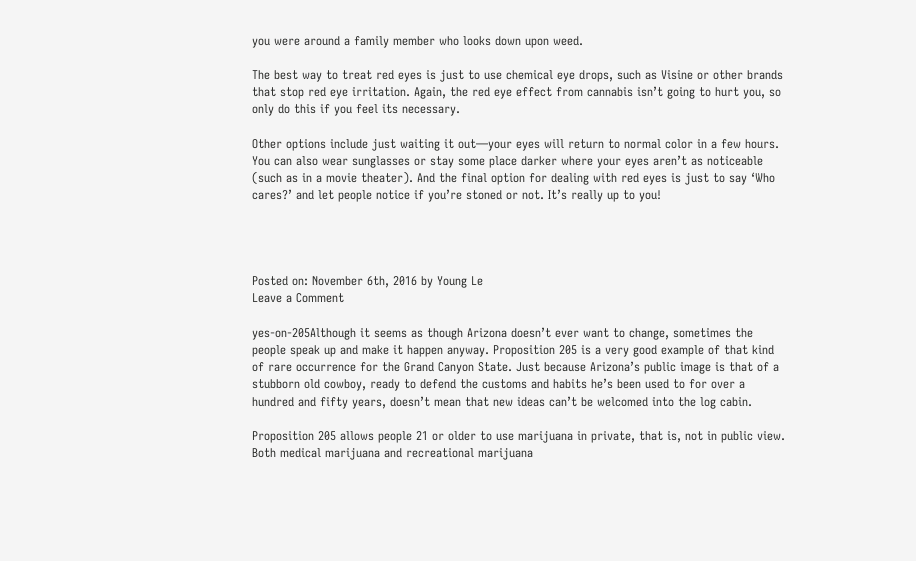you were around a family member who looks down upon weed.

The best way to treat red eyes is just to use chemical eye drops, such as Visine or other brands that stop red eye irritation. Again, the red eye effect from cannabis isn’t going to hurt you, so only do this if you feel its necessary.

Other options include just waiting it out—your eyes will return to normal color in a few hours. You can also wear sunglasses or stay some place darker where your eyes aren’t as noticeable (such as in a movie theater). And the final option for dealing with red eyes is just to say ‘Who cares?’ and let people notice if you’re stoned or not. It’s really up to you!




Posted on: November 6th, 2016 by Young Le
Leave a Comment

yes-on-205Although it seems as though Arizona doesn’t ever want to change, sometimes the people speak up and make it happen anyway. Proposition 205 is a very good example of that kind of rare occurrence for the Grand Canyon State. Just because Arizona’s public image is that of a stubborn old cowboy, ready to defend the customs and habits he’s been used to for over a hundred and fifty years, doesn’t mean that new ideas can’t be welcomed into the log cabin.

Proposition 205 allows people 21 or older to use marijuana in private, that is, not in public view. Both medical marijuana and recreational marijuana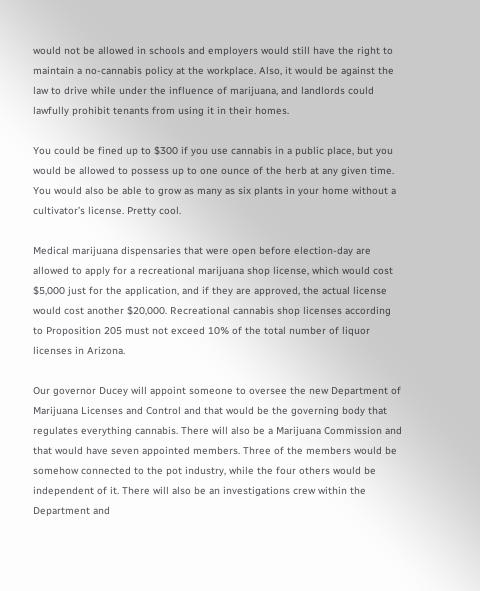would not be allowed in schools and employers would still have the right to maintain a no-cannabis policy at the workplace. Also, it would be against the law to drive while under the influence of marijuana, and landlords could lawfully prohibit tenants from using it in their homes.

You could be fined up to $300 if you use cannabis in a public place, but you would be allowed to possess up to one ounce of the herb at any given time. You would also be able to grow as many as six plants in your home without a cultivator’s license. Pretty cool.

Medical marijuana dispensaries that were open before election-day are allowed to apply for a recreational marijuana shop license, which would cost $5,000 just for the application, and if they are approved, the actual license would cost another $20,000. Recreational cannabis shop licenses according to Proposition 205 must not exceed 10% of the total number of liquor licenses in Arizona.

Our governor Ducey will appoint someone to oversee the new Department of Marijuana Licenses and Control and that would be the governing body that regulates everything cannabis. There will also be a Marijuana Commission and that would have seven appointed members. Three of the members would be somehow connected to the pot industry, while the four others would be independent of it. There will also be an investigations crew within the Department and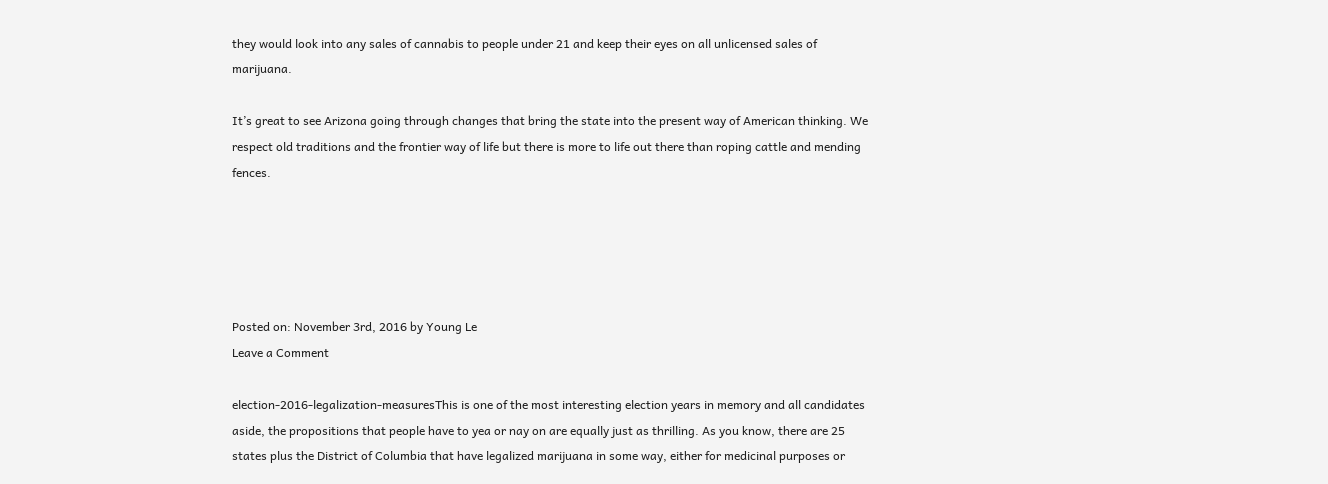they would look into any sales of cannabis to people under 21 and keep their eyes on all unlicensed sales of marijuana.

It’s great to see Arizona going through changes that bring the state into the present way of American thinking. We respect old traditions and the frontier way of life but there is more to life out there than roping cattle and mending fences.





Posted on: November 3rd, 2016 by Young Le
Leave a Comment

election-2016-legalization-measuresThis is one of the most interesting election years in memory and all candidates aside, the propositions that people have to yea or nay on are equally just as thrilling. As you know, there are 25 states plus the District of Columbia that have legalized marijuana in some way, either for medicinal purposes or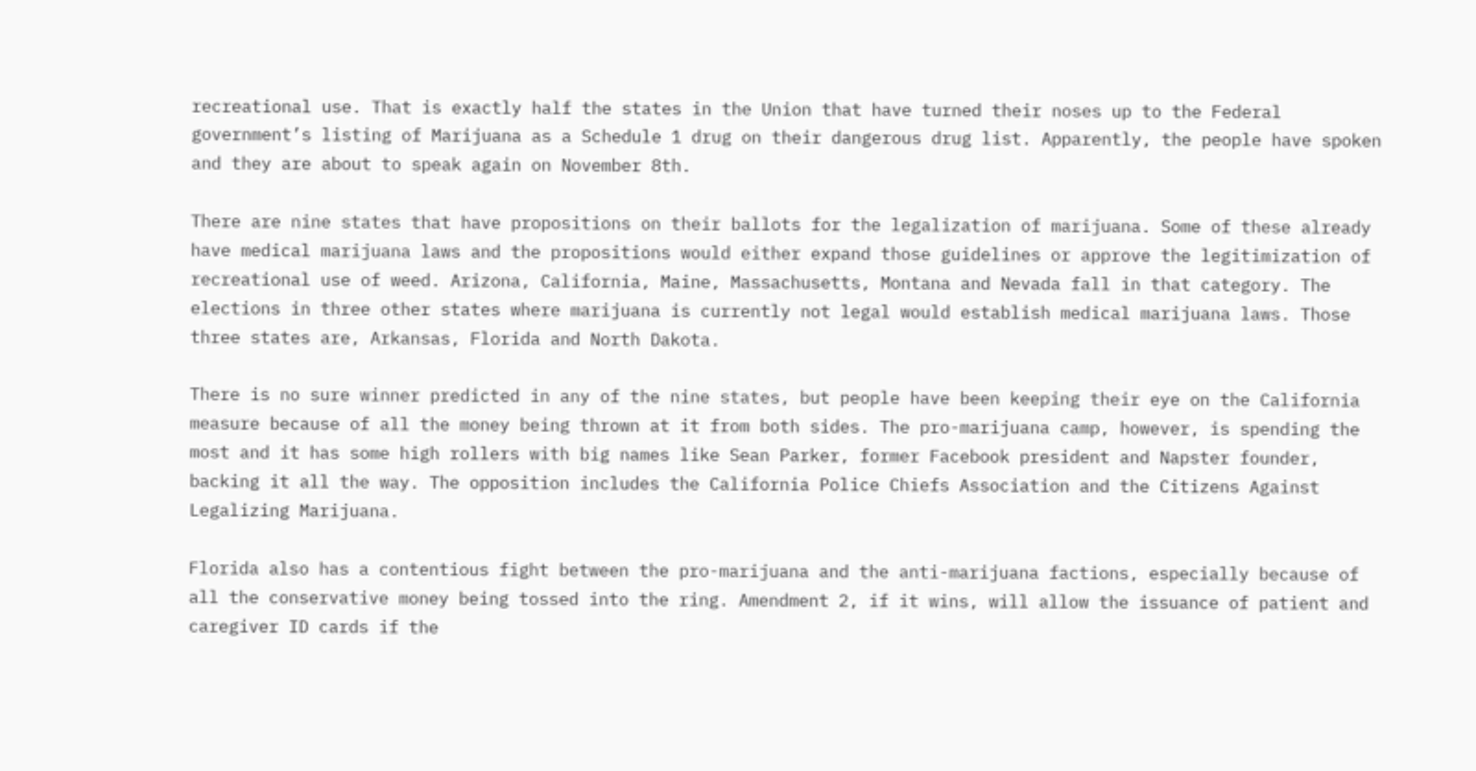recreational use. That is exactly half the states in the Union that have turned their noses up to the Federal government’s listing of Marijuana as a Schedule 1 drug on their dangerous drug list. Apparently, the people have spoken and they are about to speak again on November 8th.

There are nine states that have propositions on their ballots for the legalization of marijuana. Some of these already have medical marijuana laws and the propositions would either expand those guidelines or approve the legitimization of recreational use of weed. Arizona, California, Maine, Massachusetts, Montana and Nevada fall in that category. The elections in three other states where marijuana is currently not legal would establish medical marijuana laws. Those three states are, Arkansas, Florida and North Dakota.

There is no sure winner predicted in any of the nine states, but people have been keeping their eye on the California measure because of all the money being thrown at it from both sides. The pro-marijuana camp, however, is spending the most and it has some high rollers with big names like Sean Parker, former Facebook president and Napster founder, backing it all the way. The opposition includes the California Police Chiefs Association and the Citizens Against Legalizing Marijuana.

Florida also has a contentious fight between the pro-marijuana and the anti-marijuana factions, especially because of all the conservative money being tossed into the ring. Amendment 2, if it wins, will allow the issuance of patient and caregiver ID cards if the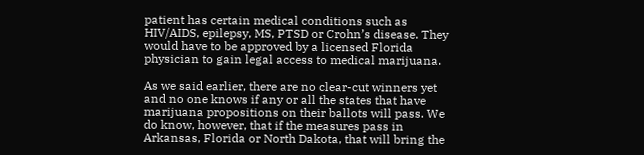patient has certain medical conditions such as HIV/AIDS, epilepsy, MS, PTSD or Crohn’s disease. They would have to be approved by a licensed Florida physician to gain legal access to medical marijuana.

As we said earlier, there are no clear-cut winners yet and no one knows if any or all the states that have marijuana propositions on their ballots will pass. We do know, however, that if the measures pass in Arkansas, Florida or North Dakota, that will bring the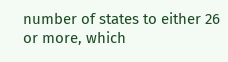number of states to either 26 or more, which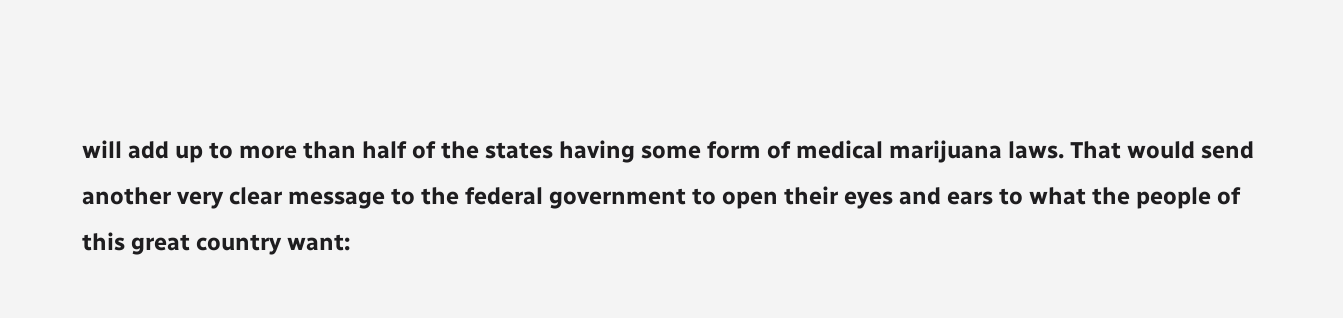will add up to more than half of the states having some form of medical marijuana laws. That would send another very clear message to the federal government to open their eyes and ears to what the people of this great country want: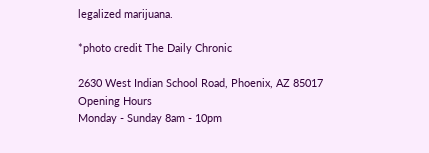legalized marijuana.

*photo credit The Daily Chronic

2630 West Indian School Road, Phoenix, AZ 85017
Opening Hours
Monday - Sunday 8am - 10pm